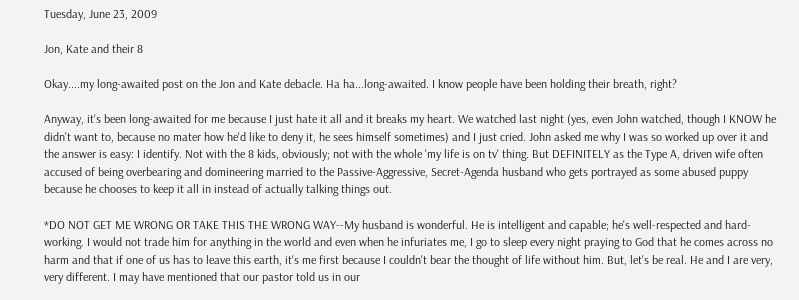Tuesday, June 23, 2009

Jon, Kate and their 8

Okay....my long-awaited post on the Jon and Kate debacle. Ha ha...long-awaited. I know people have been holding their breath, right?

Anyway, it's been long-awaited for me because I just hate it all and it breaks my heart. We watched last night (yes, even John watched, though I KNOW he didn't want to, because no mater how he'd like to deny it, he sees himself sometimes) and I just cried. John asked me why I was so worked up over it and the answer is easy: I identify. Not with the 8 kids, obviously; not with the whole 'my life is on tv' thing. But DEFINITELY as the Type A, driven wife often accused of being overbearing and domineering married to the Passive-Aggressive, Secret-Agenda husband who gets portrayed as some abused puppy because he chooses to keep it all in instead of actually talking things out.

*DO NOT GET ME WRONG OR TAKE THIS THE WRONG WAY--My husband is wonderful. He is intelligent and capable; he's well-respected and hard-working. I would not trade him for anything in the world and even when he infuriates me, I go to sleep every night praying to God that he comes across no harm and that if one of us has to leave this earth, it's me first because I couldn't bear the thought of life without him. But, let's be real. He and I are very, very different. I may have mentioned that our pastor told us in our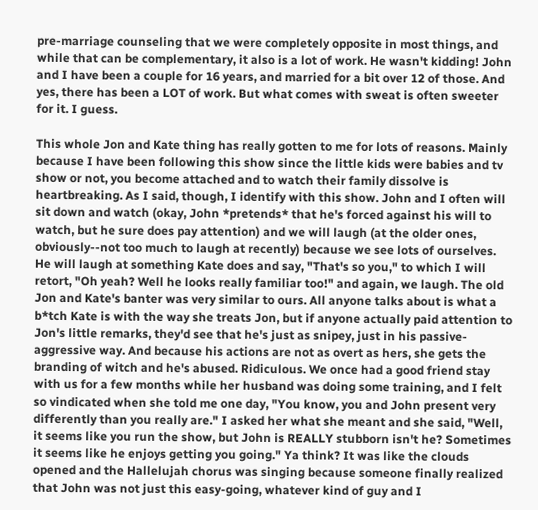pre-marriage counseling that we were completely opposite in most things, and while that can be complementary, it also is a lot of work. He wasn't kidding! John and I have been a couple for 16 years, and married for a bit over 12 of those. And yes, there has been a LOT of work. But what comes with sweat is often sweeter for it. I guess.

This whole Jon and Kate thing has really gotten to me for lots of reasons. Mainly because I have been following this show since the little kids were babies and tv show or not, you become attached and to watch their family dissolve is heartbreaking. As I said, though, I identify with this show. John and I often will sit down and watch (okay, John *pretends* that he's forced against his will to watch, but he sure does pay attention) and we will laugh (at the older ones, obviously--not too much to laugh at recently) because we see lots of ourselves. He will laugh at something Kate does and say, "That's so you," to which I will retort, "Oh yeah? Well he looks really familiar too!" and again, we laugh. The old Jon and Kate's banter was very similar to ours. All anyone talks about is what a b*tch Kate is with the way she treats Jon, but if anyone actually paid attention to Jon's little remarks, they'd see that he's just as snipey, just in his passive-aggressive way. And because his actions are not as overt as hers, she gets the branding of witch and he's abused. Ridiculous. We once had a good friend stay with us for a few months while her husband was doing some training, and I felt so vindicated when she told me one day, "You know, you and John present very differently than you really are." I asked her what she meant and she said, "Well, it seems like you run the show, but John is REALLY stubborn isn't he? Sometimes it seems like he enjoys getting you going." Ya think? It was like the clouds opened and the Hallelujah chorus was singing because someone finally realized that John was not just this easy-going, whatever kind of guy and I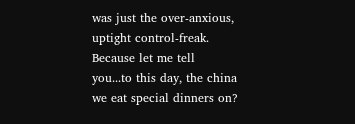was just the over-anxious, uptight control-freak. Because let me tell you...to this day, the china we eat special dinners on?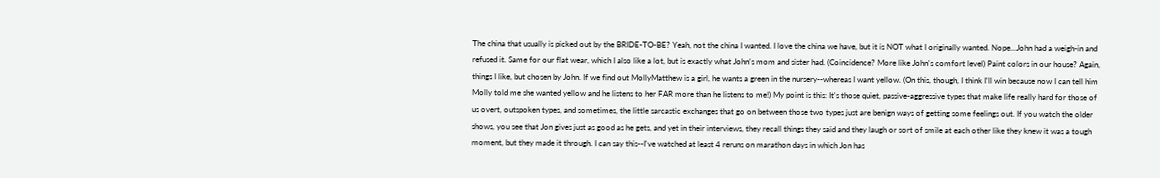The china that usually is picked out by the BRIDE-TO-BE? Yeah, not the china I wanted. I love the china we have, but it is NOT what I originally wanted. Nope...John had a weigh-in and refused it. Same for our flat wear, which I also like a lot, but is exactly what John's mom and sister had. (Coincidence? More like John's comfort level) Paint colors in our house? Again, things I like, but chosen by John. If we find out MollyMatthew is a girl, he wants a green in the nursery--whereas I want yellow. (On this, though, I think I'll win because now I can tell him Molly told me she wanted yellow and he listens to her FAR more than he listens to me!) My point is this: It's those quiet, passive-aggressive types that make life really hard for those of us overt, outspoken types, and sometimes, the little sarcastic exchanges that go on between those two types just are benign ways of getting some feelings out. If you watch the older shows, you see that Jon gives just as good as he gets, and yet in their interviews, they recall things they said and they laugh or sort of smile at each other like they knew it was a tough moment, but they made it through. I can say this--I've watched at least 4 reruns on marathon days in which Jon has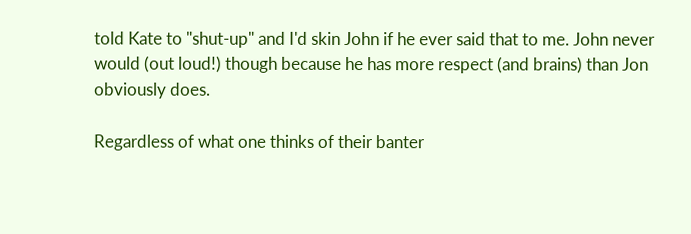told Kate to "shut-up" and I'd skin John if he ever said that to me. John never would (out loud!) though because he has more respect (and brains) than Jon obviously does.

Regardless of what one thinks of their banter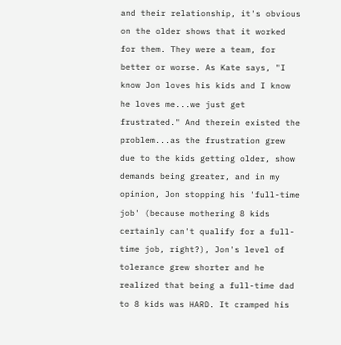and their relationship, it's obvious on the older shows that it worked for them. They were a team, for better or worse. As Kate says, "I know Jon loves his kids and I know he loves me...we just get frustrated." And therein existed the problem...as the frustration grew due to the kids getting older, show demands being greater, and in my opinion, Jon stopping his 'full-time job' (because mothering 8 kids certainly can't qualify for a full-time job, right?), Jon's level of tolerance grew shorter and he realized that being a full-time dad to 8 kids was HARD. It cramped his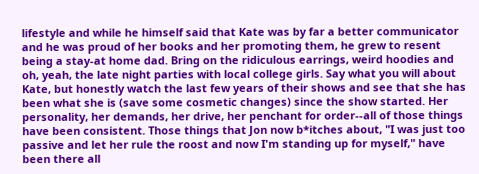lifestyle and while he himself said that Kate was by far a better communicator and he was proud of her books and her promoting them, he grew to resent being a stay-at home dad. Bring on the ridiculous earrings, weird hoodies and oh, yeah, the late night parties with local college girls. Say what you will about Kate, but honestly watch the last few years of their shows and see that she has been what she is (save some cosmetic changes) since the show started. Her personality, her demands, her drive, her penchant for order--all of those things have been consistent. Those things that Jon now b*itches about, "I was just too passive and let her rule the roost and now I'm standing up for myself," have been there all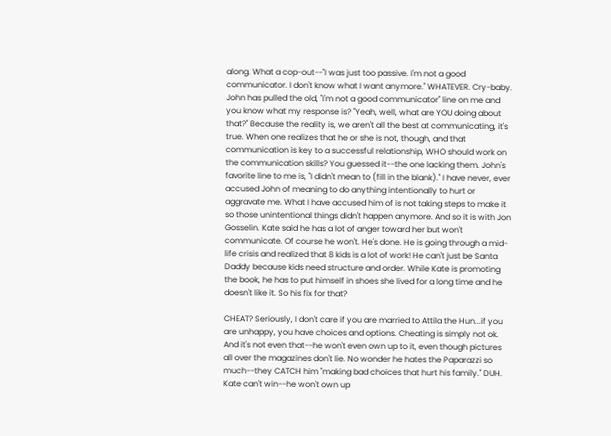along. What a cop-out--"I was just too passive. I'm not a good communicator. I don't know what I want anymore." WHATEVER. Cry-baby. John has pulled the old, "I'm not a good communicator" line on me and you know what my response is? "Yeah, well, what are YOU doing about that?" Because the reality is, we aren't all the best at communicating, it's true. When one realizes that he or she is not, though, and that communication is key to a successful relationship, WHO should work on the communication skills? You guessed it--the one lacking them. John's favorite line to me is, "I didn't mean to (fill in the blank)." I have never, ever accused John of meaning to do anything intentionally to hurt or aggravate me. What I have accused him of is not taking steps to make it so those unintentional things didn't happen anymore. And so it is with Jon Gosselin. Kate said he has a lot of anger toward her but won't communicate. Of course he won't. He's done. He is going through a mid-life crisis and realized that 8 kids is a lot of work! He can't just be Santa Daddy because kids need structure and order. While Kate is promoting the book, he has to put himself in shoes she lived for a long time and he doesn't like it. So his fix for that?

CHEAT? Seriously, I don't care if you are married to Attila the Hun...if you are unhappy, you have choices and options. Cheating is simply not ok. And it's not even that--he won't even own up to it, even though pictures all over the magazines don't lie. No wonder he hates the Paparazzi so much--they CATCH him "making bad choices that hurt his family." DUH. Kate can't win--he won't own up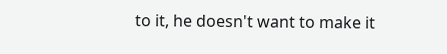to it, he doesn't want to make it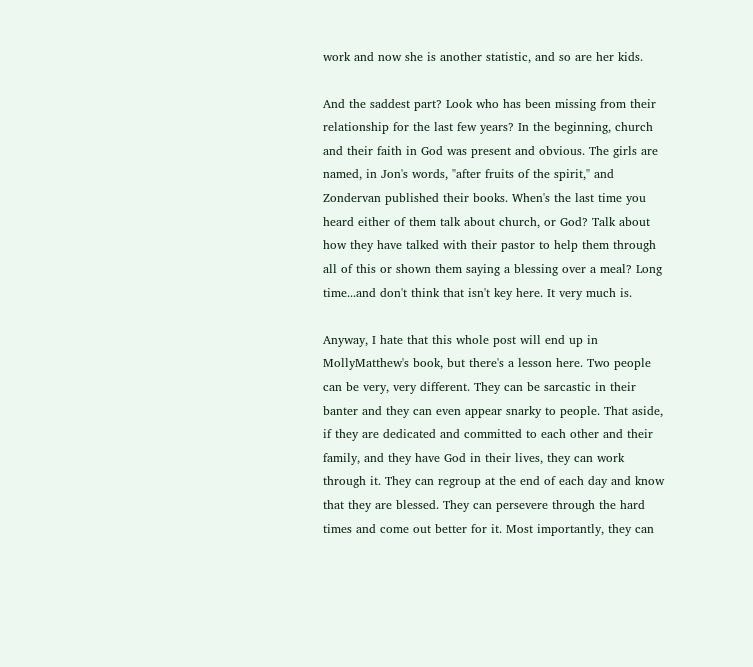work and now she is another statistic, and so are her kids.

And the saddest part? Look who has been missing from their relationship for the last few years? In the beginning, church and their faith in God was present and obvious. The girls are named, in Jon's words, "after fruits of the spirit," and Zondervan published their books. When's the last time you heard either of them talk about church, or God? Talk about how they have talked with their pastor to help them through all of this or shown them saying a blessing over a meal? Long time...and don't think that isn't key here. It very much is.

Anyway, I hate that this whole post will end up in MollyMatthew's book, but there's a lesson here. Two people can be very, very different. They can be sarcastic in their banter and they can even appear snarky to people. That aside, if they are dedicated and committed to each other and their family, and they have God in their lives, they can work through it. They can regroup at the end of each day and know that they are blessed. They can persevere through the hard times and come out better for it. Most importantly, they can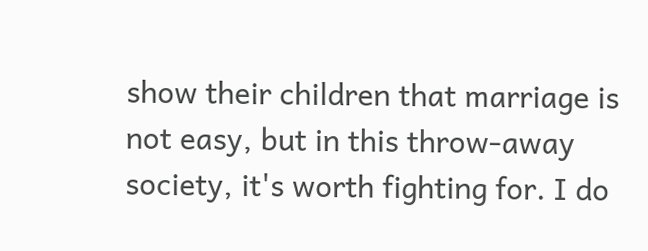show their children that marriage is not easy, but in this throw-away society, it's worth fighting for. I do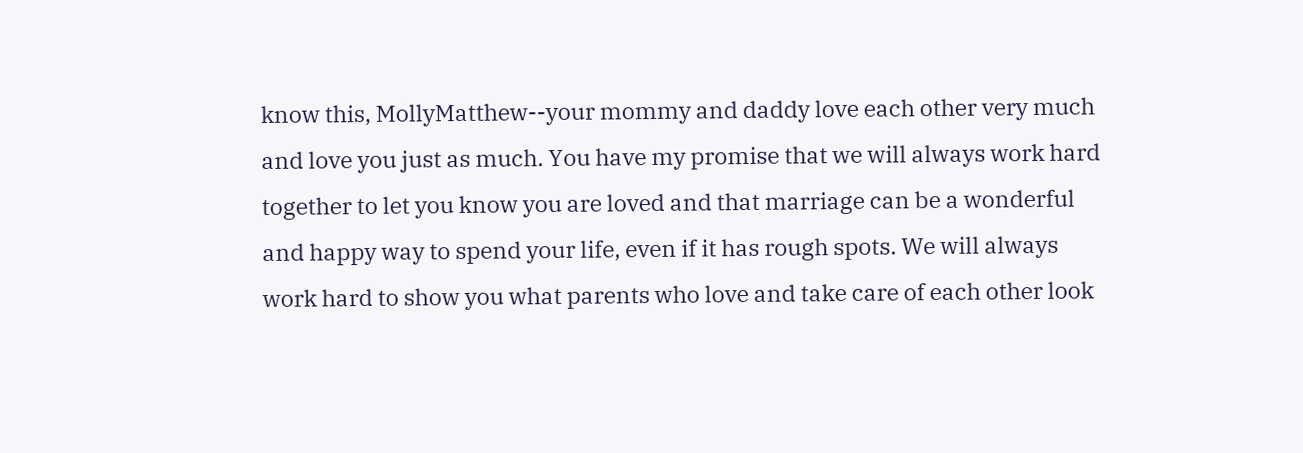know this, MollyMatthew--your mommy and daddy love each other very much and love you just as much. You have my promise that we will always work hard together to let you know you are loved and that marriage can be a wonderful and happy way to spend your life, even if it has rough spots. We will always work hard to show you what parents who love and take care of each other look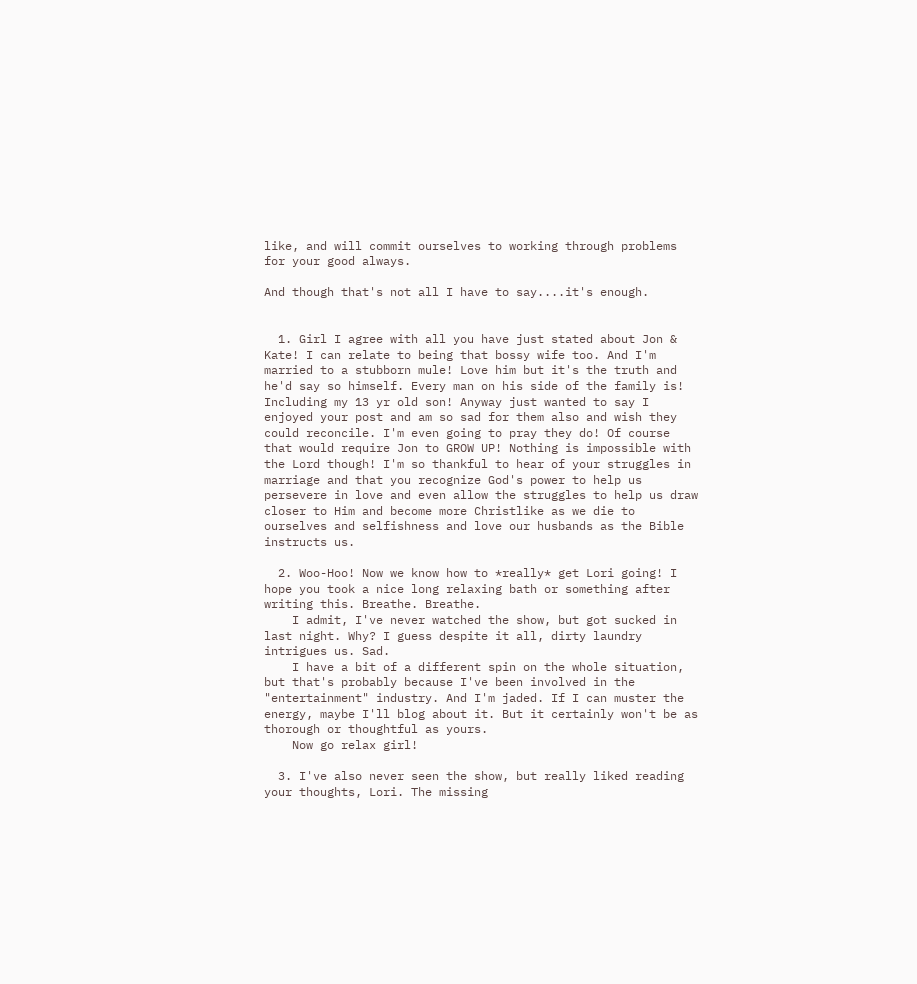like, and will commit ourselves to working through problems for your good always.

And though that's not all I have to say....it's enough.


  1. Girl I agree with all you have just stated about Jon & Kate! I can relate to being that bossy wife too. And I'm married to a stubborn mule! Love him but it's the truth and he'd say so himself. Every man on his side of the family is! Including my 13 yr old son! Anyway just wanted to say I enjoyed your post and am so sad for them also and wish they could reconcile. I'm even going to pray they do! Of course that would require Jon to GROW UP! Nothing is impossible with the Lord though! I'm so thankful to hear of your struggles in marriage and that you recognize God's power to help us persevere in love and even allow the struggles to help us draw closer to Him and become more Christlike as we die to ourselves and selfishness and love our husbands as the Bible instructs us.

  2. Woo-Hoo! Now we know how to *really* get Lori going! I hope you took a nice long relaxing bath or something after writing this. Breathe. Breathe.
    I admit, I've never watched the show, but got sucked in last night. Why? I guess despite it all, dirty laundry intrigues us. Sad.
    I have a bit of a different spin on the whole situation, but that's probably because I've been involved in the "entertainment" industry. And I'm jaded. If I can muster the energy, maybe I'll blog about it. But it certainly won't be as thorough or thoughtful as yours.
    Now go relax girl!

  3. I've also never seen the show, but really liked reading your thoughts, Lori. The missing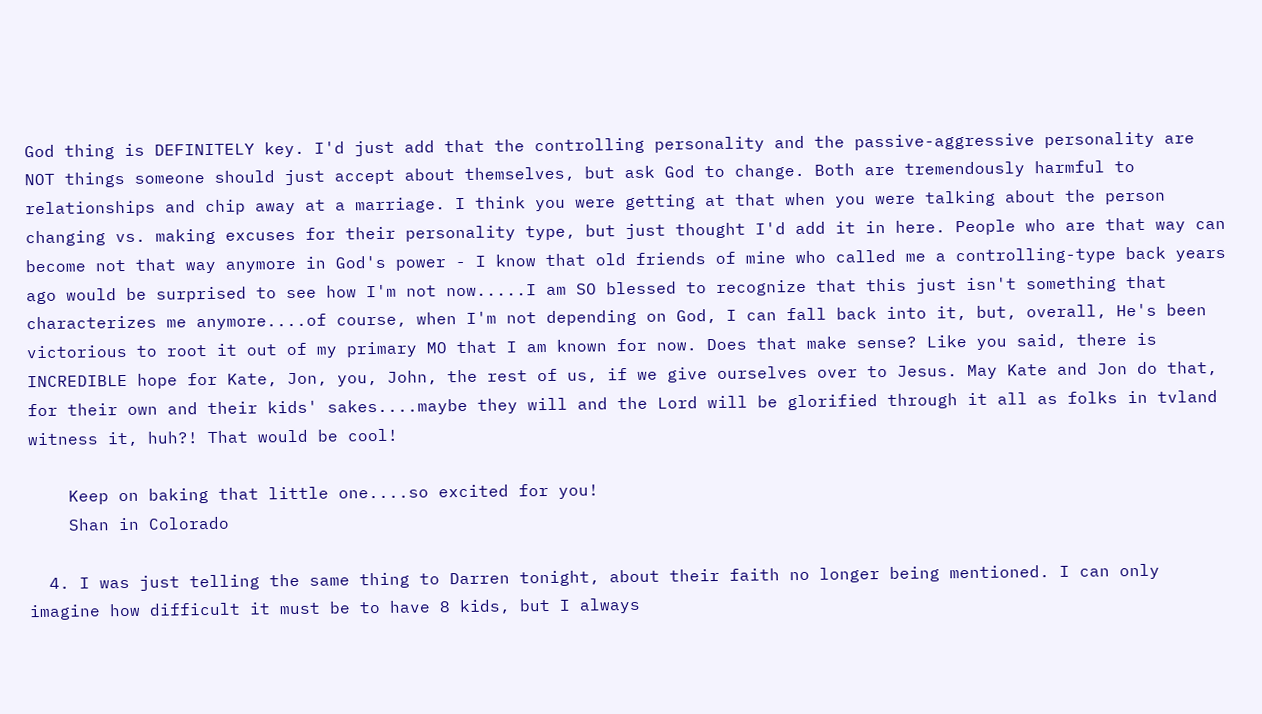God thing is DEFINITELY key. I'd just add that the controlling personality and the passive-aggressive personality are NOT things someone should just accept about themselves, but ask God to change. Both are tremendously harmful to relationships and chip away at a marriage. I think you were getting at that when you were talking about the person changing vs. making excuses for their personality type, but just thought I'd add it in here. People who are that way can become not that way anymore in God's power - I know that old friends of mine who called me a controlling-type back years ago would be surprised to see how I'm not now.....I am SO blessed to recognize that this just isn't something that characterizes me anymore....of course, when I'm not depending on God, I can fall back into it, but, overall, He's been victorious to root it out of my primary MO that I am known for now. Does that make sense? Like you said, there is INCREDIBLE hope for Kate, Jon, you, John, the rest of us, if we give ourselves over to Jesus. May Kate and Jon do that, for their own and their kids' sakes....maybe they will and the Lord will be glorified through it all as folks in tvland witness it, huh?! That would be cool!

    Keep on baking that little one....so excited for you!
    Shan in Colorado

  4. I was just telling the same thing to Darren tonight, about their faith no longer being mentioned. I can only imagine how difficult it must be to have 8 kids, but I always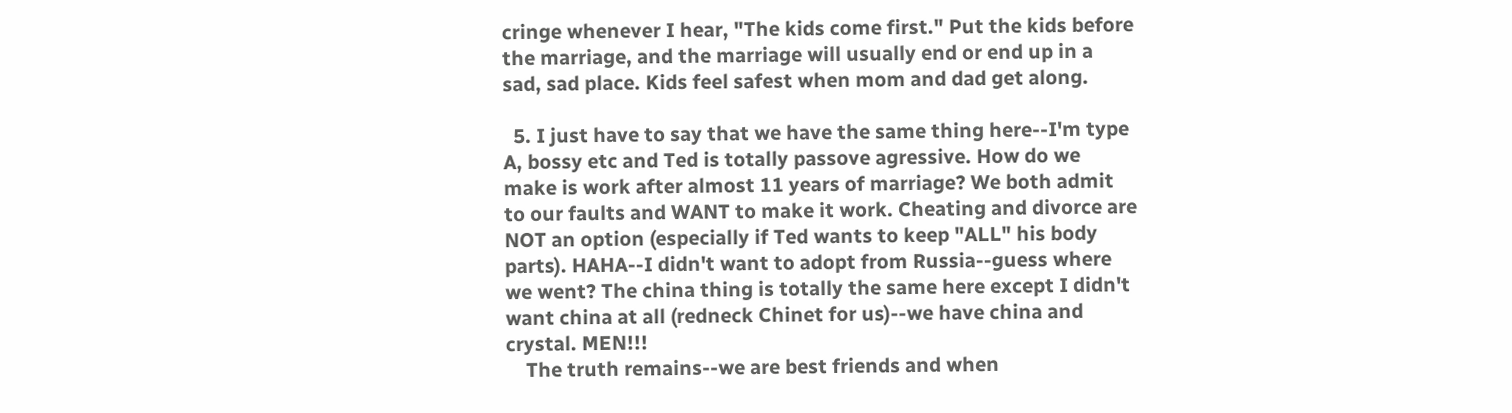cringe whenever I hear, "The kids come first." Put the kids before the marriage, and the marriage will usually end or end up in a sad, sad place. Kids feel safest when mom and dad get along.

  5. I just have to say that we have the same thing here--I'm type A, bossy etc and Ted is totally passove agressive. How do we make is work after almost 11 years of marriage? We both admit to our faults and WANT to make it work. Cheating and divorce are NOT an option (especially if Ted wants to keep "ALL" his body parts). HAHA--I didn't want to adopt from Russia--guess where we went? The china thing is totally the same here except I didn't want china at all (redneck Chinet for us)--we have china and crystal. MEN!!!
    The truth remains--we are best friends and when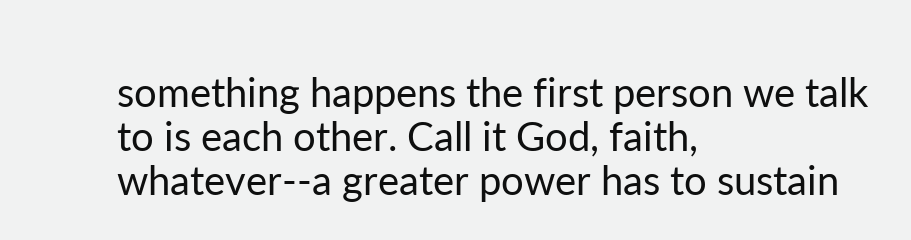something happens the first person we talk to is each other. Call it God, faith, whatever--a greater power has to sustain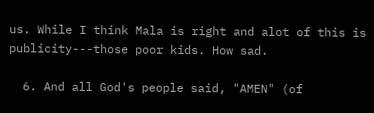us. While I think Mala is right and alot of this is publicity---those poor kids. How sad.

  6. And all God's people said, "AMEN" (of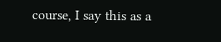course, I say this as a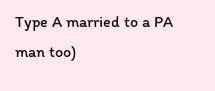Type A married to a PA man too)